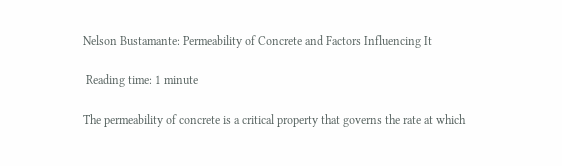Nelson Bustamante: Permeability of Concrete and Factors Influencing It

 Reading time: 1 minute

The permeability of concrete is a critical property that governs the rate at which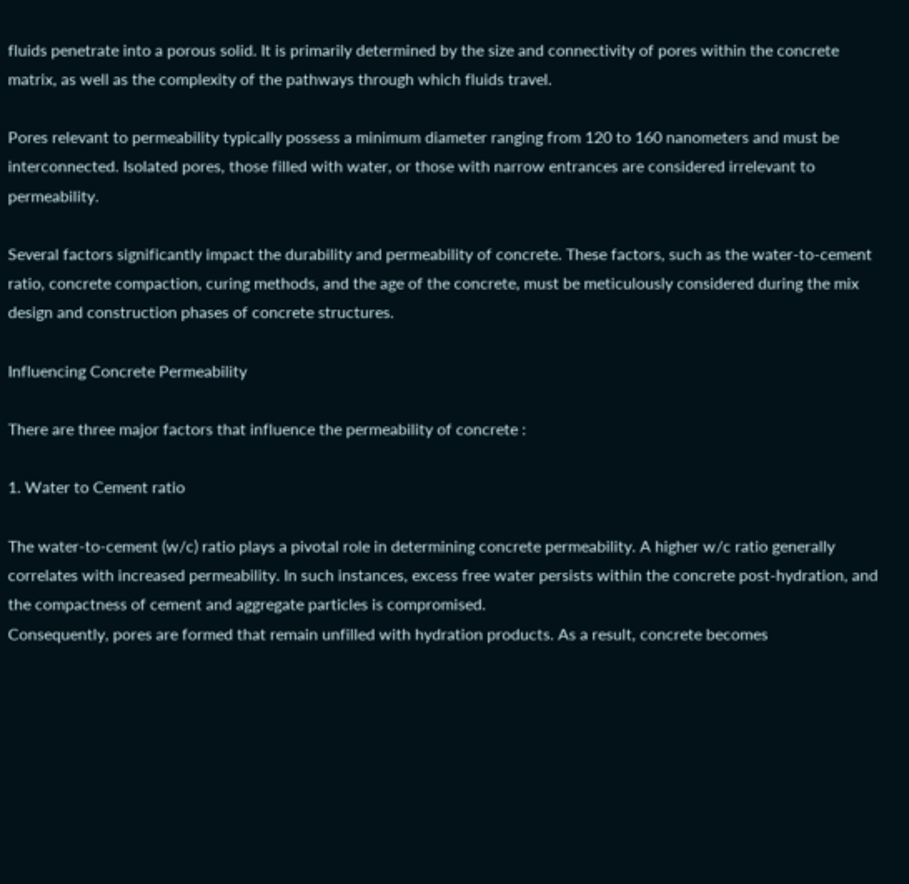fluids penetrate into a porous solid. It is primarily determined by the size and connectivity of pores within the concrete matrix, as well as the complexity of the pathways through which fluids travel.

Pores relevant to permeability typically possess a minimum diameter ranging from 120 to 160 nanometers and must be interconnected. Isolated pores, those filled with water, or those with narrow entrances are considered irrelevant to permeability.

Several factors significantly impact the durability and permeability of concrete. These factors, such as the water-to-cement ratio, concrete compaction, curing methods, and the age of the concrete, must be meticulously considered during the mix design and construction phases of concrete structures.

Influencing Concrete Permeability

There are three major factors that influence the permeability of concrete :

1. Water to Cement ratio

The water-to-cement (w/c) ratio plays a pivotal role in determining concrete permeability. A higher w/c ratio generally correlates with increased permeability. In such instances, excess free water persists within the concrete post-hydration, and the compactness of cement and aggregate particles is compromised.
Consequently, pores are formed that remain unfilled with hydration products. As a result, concrete becomes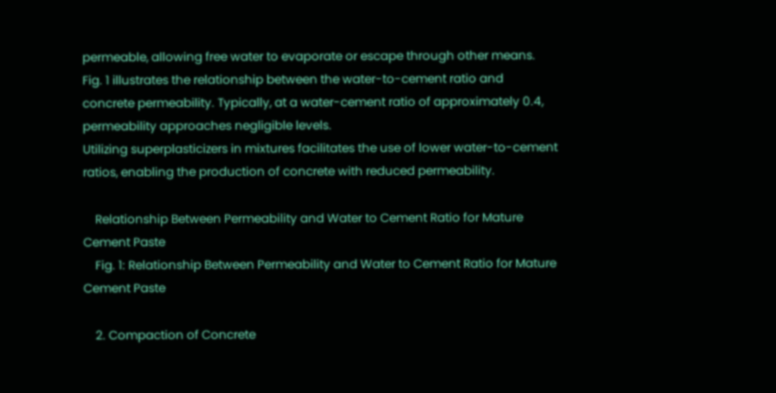permeable, allowing free water to evaporate or escape through other means. Fig. 1 illustrates the relationship between the water-to-cement ratio and concrete permeability. Typically, at a water-cement ratio of approximately 0.4, permeability approaches negligible levels.
Utilizing superplasticizers in mixtures facilitates the use of lower water-to-cement ratios, enabling the production of concrete with reduced permeability.

    Relationship Between Permeability and Water to Cement Ratio for Mature Cement Paste
    Fig. 1: Relationship Between Permeability and Water to Cement Ratio for Mature Cement Paste

    2. Compaction of Concrete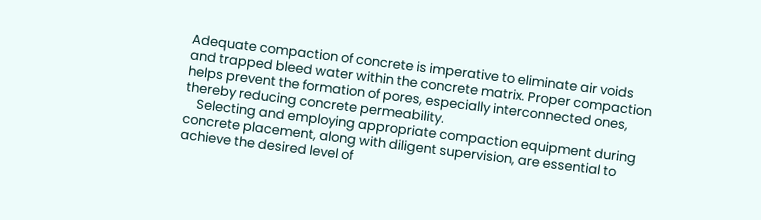Adequate compaction of concrete is imperative to eliminate air voids and trapped bleed water within the concrete matrix. Proper compaction helps prevent the formation of pores, especially interconnected ones, thereby reducing concrete permeability.
    Selecting and employing appropriate compaction equipment during concrete placement, along with diligent supervision, are essential to achieve the desired level of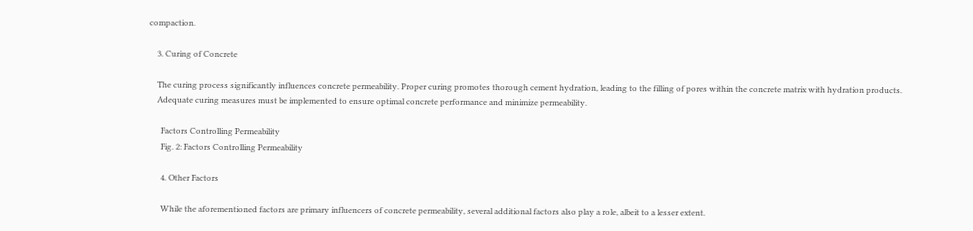compaction.

    3. Curing of Concrete

    The curing process significantly influences concrete permeability. Proper curing promotes thorough cement hydration, leading to the filling of pores within the concrete matrix with hydration products.
    Adequate curing measures must be implemented to ensure optimal concrete performance and minimize permeability.

      Factors Controlling Permeability
      Fig. 2: Factors Controlling Permeability

      4. Other Factors

      While the aforementioned factors are primary influencers of concrete permeability, several additional factors also play a role, albeit to a lesser extent.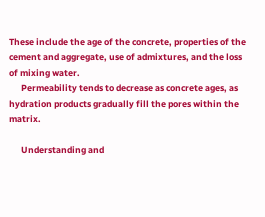These include the age of the concrete, properties of the cement and aggregate, use of admixtures, and the loss of mixing water.
      Permeability tends to decrease as concrete ages, as hydration products gradually fill the pores within the matrix.

      Understanding and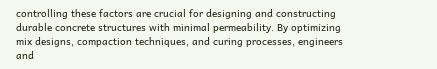controlling these factors are crucial for designing and constructing durable concrete structures with minimal permeability. By optimizing mix designs, compaction techniques, and curing processes, engineers and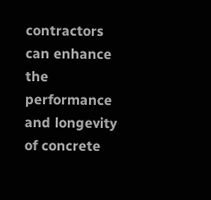contractors can enhance the performance and longevity of concrete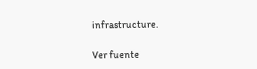infrastructure.

Ver fuente